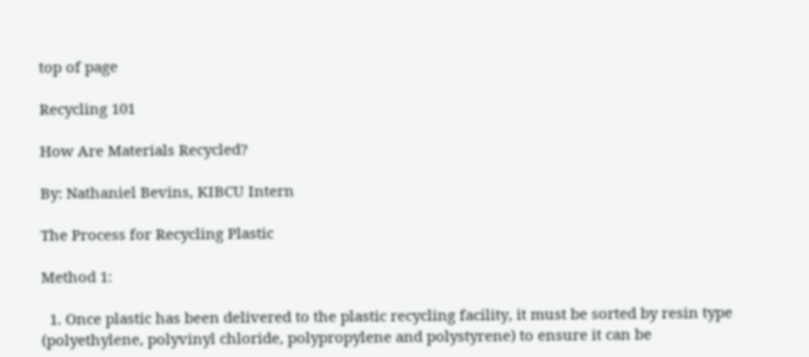top of page

Recycling 101

How Are Materials Recycled?

By: Nathaniel Bevins, KIBCU Intern

The Process for Recycling Plastic

Method 1:

  1. Once plastic has been delivered to the plastic recycling facility, it must be sorted by resin type (polyethylene, polyvinyl chloride, polypropylene and polystyrene) to ensure it can be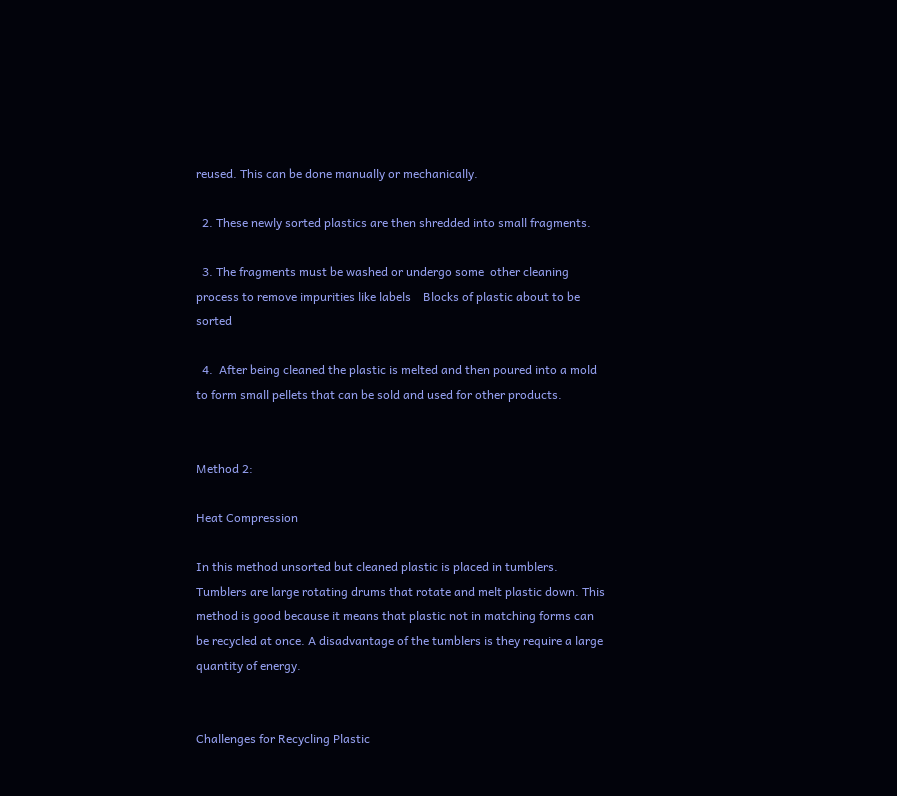reused. This can be done manually or mechanically.

  2. These newly sorted plastics are then shredded into small fragments.

  3. The fragments must be washed or undergo some  other cleaning process to remove impurities like labels    Blocks of plastic about to be sorted

  4.  After being cleaned the plastic is melted and then poured into a mold to form small pellets that can be sold and used for other products.


Method 2:

Heat Compression

In this method unsorted but cleaned plastic is placed in tumblers. Tumblers are large rotating drums that rotate and melt plastic down. This method is good because it means that plastic not in matching forms can be recycled at once. A disadvantage of the tumblers is they require a large quantity of energy.


Challenges for Recycling Plastic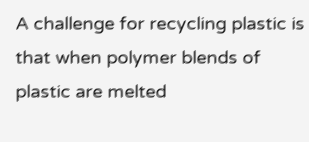A challenge for recycling plastic is that when polymer blends of plastic are melted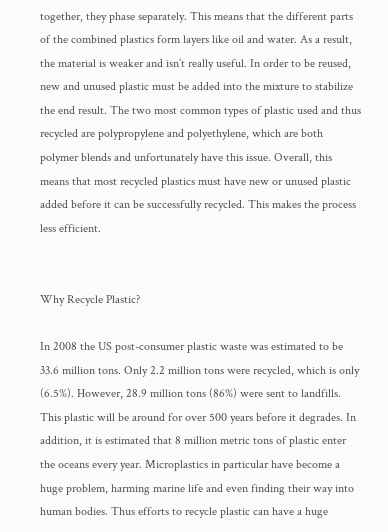together, they phase separately. This means that the different parts of the combined plastics form layers like oil and water. As a result, the material is weaker and isn’t really useful. In order to be reused, new and unused plastic must be added into the mixture to stabilize the end result. The two most common types of plastic used and thus recycled are polypropylene and polyethylene, which are both polymer blends and unfortunately have this issue. Overall, this means that most recycled plastics must have new or unused plastic added before it can be successfully recycled. This makes the process less efficient.


Why Recycle Plastic?

In 2008 the US post-consumer plastic waste was estimated to be 33.6 million tons. Only 2.2 million tons were recycled, which is only (6.5%). However, 28.9 million tons (86%) were sent to landfills. This plastic will be around for over 500 years before it degrades. In addition, it is estimated that 8 million metric tons of plastic enter the oceans every year. Microplastics in particular have become a huge problem, harming marine life and even finding their way into human bodies. Thus efforts to recycle plastic can have a huge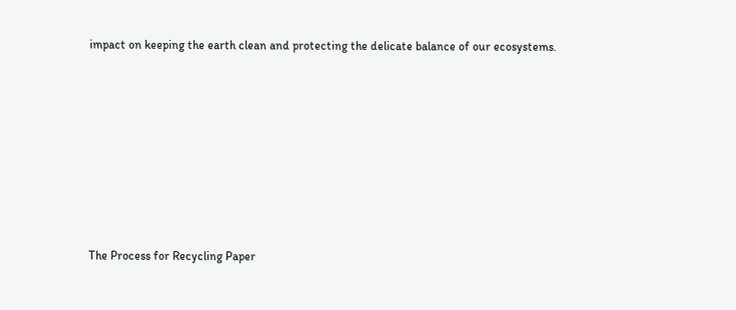impact on keeping the earth clean and protecting the delicate balance of our ecosystems.











The Process for Recycling Paper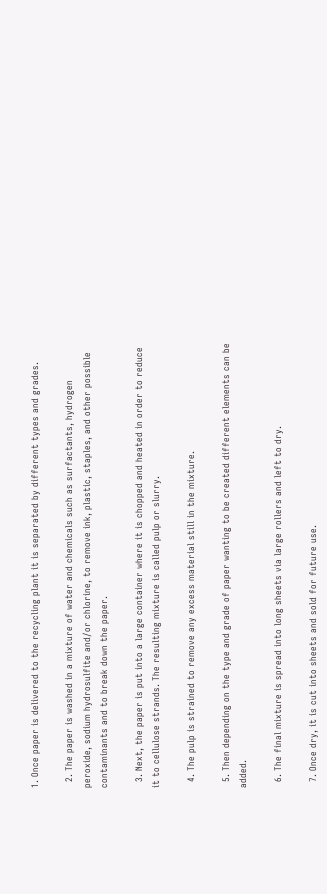1. Once paper is delivered to the recycling plant it is separated by different types and grades.

  2. The paper is washed in a mixture of water and chemicals such as surfactants, hydrogen peroxide, sodium hydrosulfite and/or chlorine, to remove ink, plastic, staples, and other possible contaminants and to break down the paper.

  3. Next, the paper is put into a large container where it is chopped and heated in order to reduce it to cellulose strands. The resulting mixture is called pulp or slurry.

  4. The pulp is strained to remove any excess material still in the mixture.

  5. Then depending on the type and grade of paper wanting to be created different elements can be added.

  6. The final mixture is spread into long sheets via large rollers and left to dry.

  7. Once dry, it is cut into sheets and sold for future use.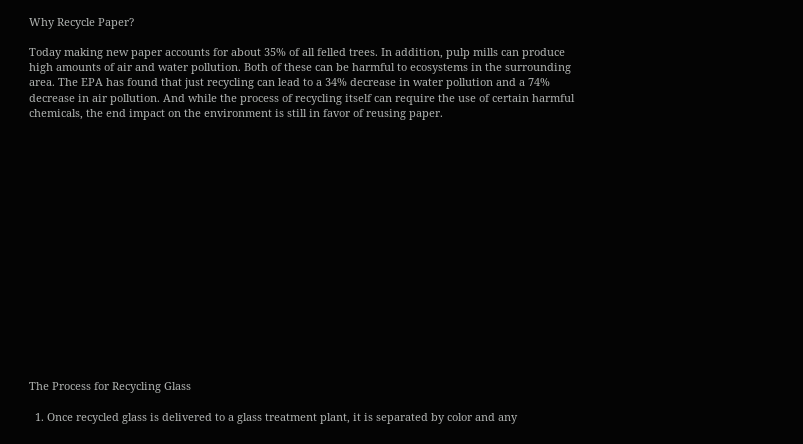Why Recycle Paper?

Today making new paper accounts for about 35% of all felled trees. In addition, pulp mills can produce high amounts of air and water pollution. Both of these can be harmful to ecosystems in the surrounding area. The EPA has found that just recycling can lead to a 34% decrease in water pollution and a 74% decrease in air pollution. And while the process of recycling itself can require the use of certain harmful chemicals, the end impact on the environment is still in favor of reusing paper.

















The Process for Recycling Glass

  1. Once recycled glass is delivered to a glass treatment plant, it is separated by color and any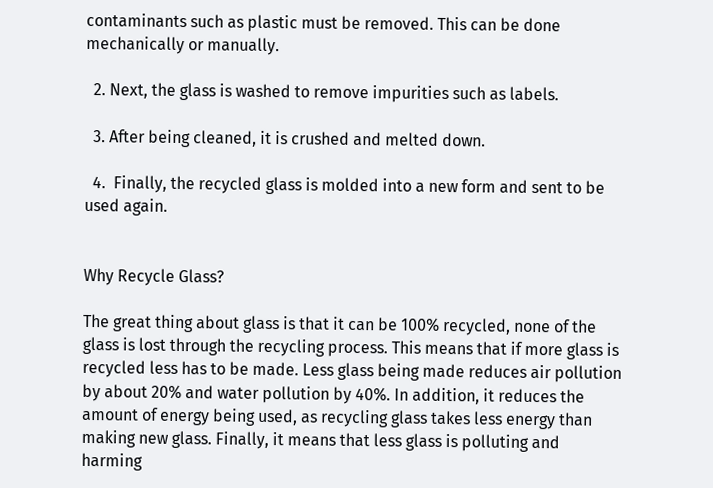contaminants such as plastic must be removed. This can be done mechanically or manually.

  2. Next, the glass is washed to remove impurities such as labels.

  3. After being cleaned, it is crushed and melted down.

  4.  Finally, the recycled glass is molded into a new form and sent to be used again.


Why Recycle Glass?

The great thing about glass is that it can be 100% recycled, none of the glass is lost through the recycling process. This means that if more glass is recycled less has to be made. Less glass being made reduces air pollution by about 20% and water pollution by 40%. In addition, it reduces the amount of energy being used, as recycling glass takes less energy than making new glass. Finally, it means that less glass is polluting and harming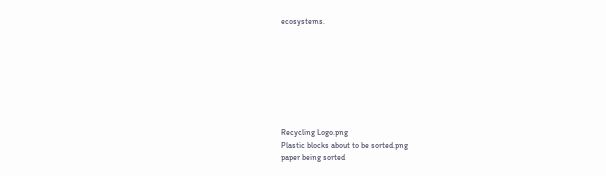ecosystems.








Recycling Logo.png
Plastic blocks about to be sorted.png
paper being sorted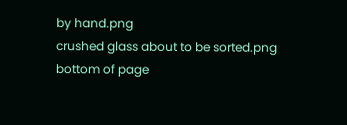by hand.png
crushed glass about to be sorted.png
bottom of page